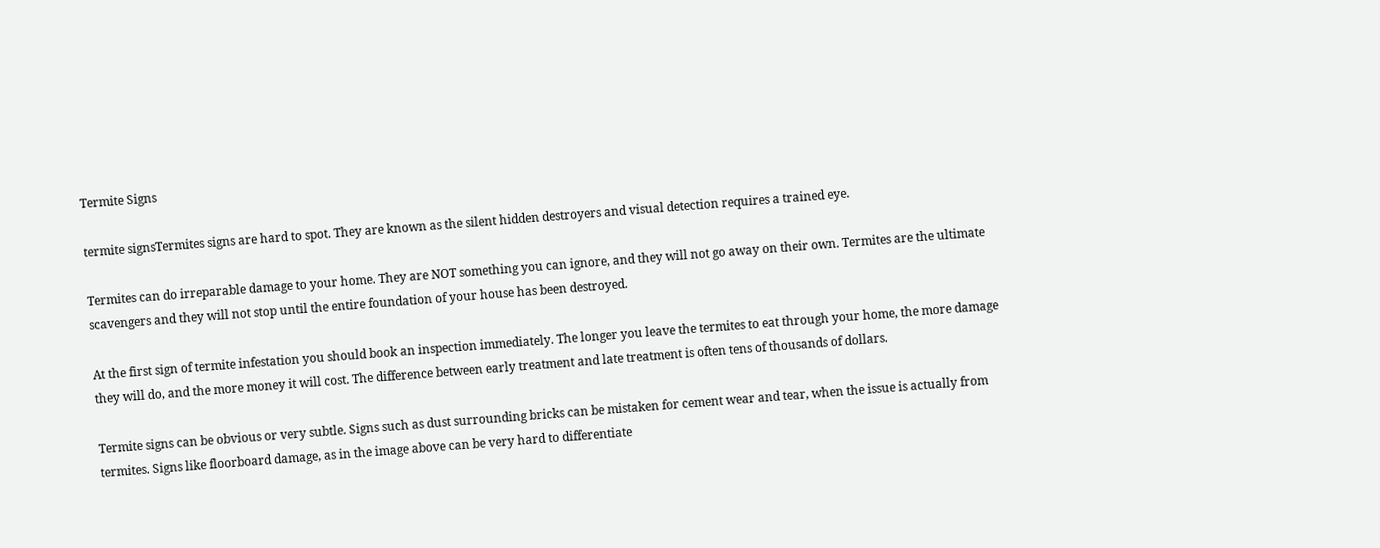Termite Signs

termite signsTermites signs are hard to spot. They are known as the silent hidden destroyers and visual detection requires a trained eye.

Termites can do irreparable damage to your home. They are NOT something you can ignore, and they will not go away on their own. Termites are the ultimate scavengers and they will not stop until the entire foundation of your house has been destroyed.

At the first sign of termite infestation you should book an inspection immediately. The longer you leave the termites to eat through your home, the more damage they will do, and the more money it will cost. The difference between early treatment and late treatment is often tens of thousands of dollars.

Termite signs can be obvious or very subtle. Signs such as dust surrounding bricks can be mistaken for cement wear and tear, when the issue is actually from termites. Signs like floorboard damage, as in the image above can be very hard to differentiate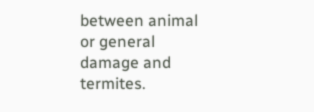between animal or general damage and termites.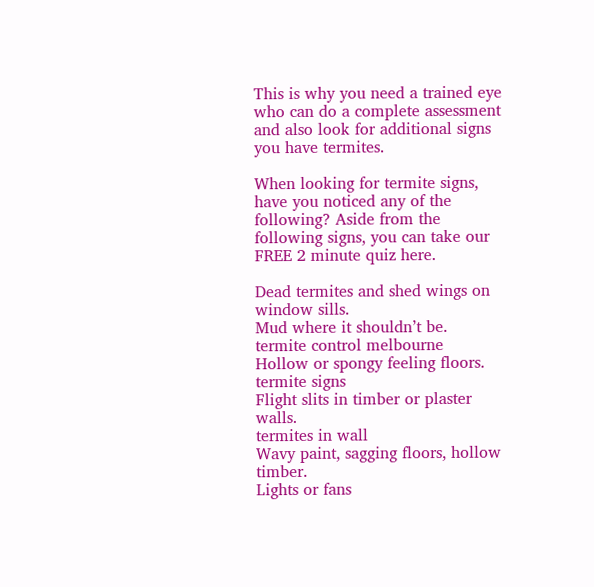This is why you need a trained eye who can do a complete assessment and also look for additional signs you have termites.

When looking for termite signs, have you noticed any of the following? Aside from the following signs, you can take our FREE 2 minute quiz here.

Dead termites and shed wings on window sills.
Mud where it shouldn’t be.
termite control melbourne
Hollow or spongy feeling floors.
termite signs
Flight slits in timber or plaster walls.
termites in wall
Wavy paint, sagging floors, hollow timber.
Lights or fans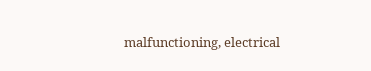malfunctioning, electrical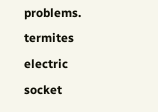problems.
termites electric socket